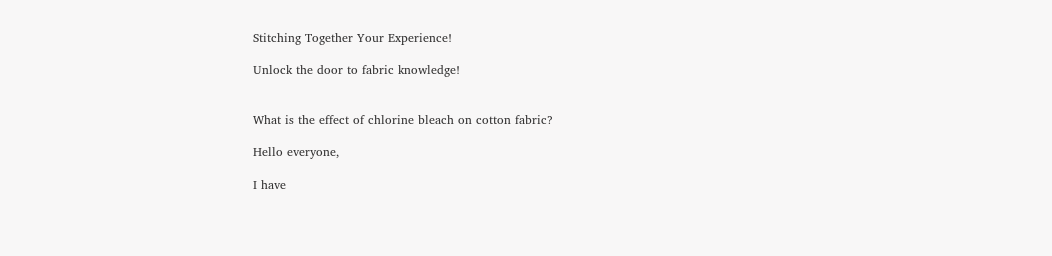Stitching Together Your Experience!

Unlock the door to fabric knowledge!


What is the effect of chlorine bleach on cotton fabric?

Hello everyone,

I have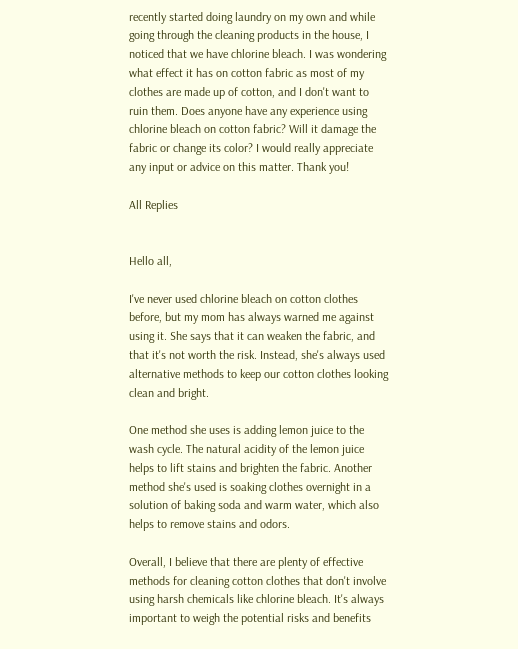recently started doing laundry on my own and while going through the cleaning products in the house, I noticed that we have chlorine bleach. I was wondering what effect it has on cotton fabric as most of my clothes are made up of cotton, and I don't want to ruin them. Does anyone have any experience using chlorine bleach on cotton fabric? Will it damage the fabric or change its color? I would really appreciate any input or advice on this matter. Thank you!

All Replies


Hello all,

I've never used chlorine bleach on cotton clothes before, but my mom has always warned me against using it. She says that it can weaken the fabric, and that it's not worth the risk. Instead, she's always used alternative methods to keep our cotton clothes looking clean and bright.

One method she uses is adding lemon juice to the wash cycle. The natural acidity of the lemon juice helps to lift stains and brighten the fabric. Another method she's used is soaking clothes overnight in a solution of baking soda and warm water, which also helps to remove stains and odors.

Overall, I believe that there are plenty of effective methods for cleaning cotton clothes that don't involve using harsh chemicals like chlorine bleach. It's always important to weigh the potential risks and benefits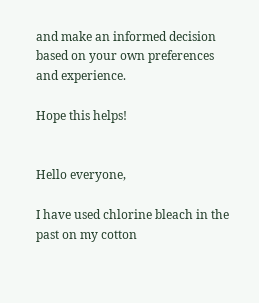and make an informed decision based on your own preferences and experience.

Hope this helps!


Hello everyone,

I have used chlorine bleach in the past on my cotton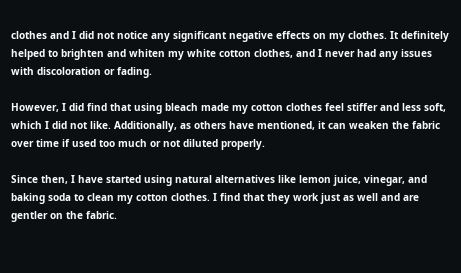clothes and I did not notice any significant negative effects on my clothes. It definitely helped to brighten and whiten my white cotton clothes, and I never had any issues with discoloration or fading.

However, I did find that using bleach made my cotton clothes feel stiffer and less soft, which I did not like. Additionally, as others have mentioned, it can weaken the fabric over time if used too much or not diluted properly.

Since then, I have started using natural alternatives like lemon juice, vinegar, and baking soda to clean my cotton clothes. I find that they work just as well and are gentler on the fabric.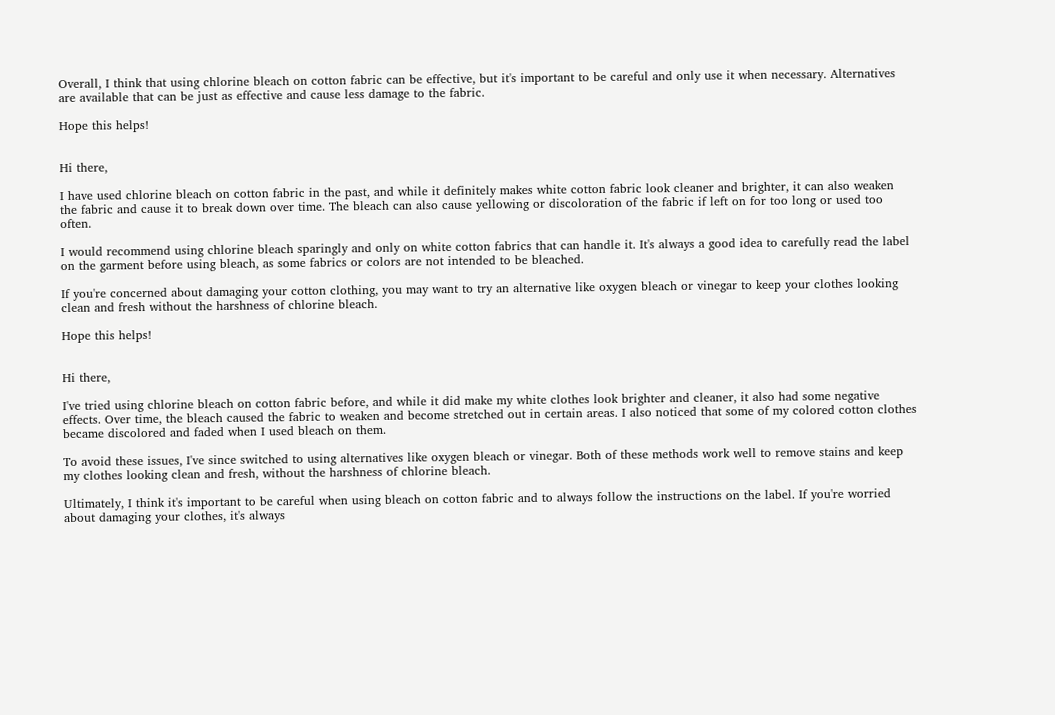Overall, I think that using chlorine bleach on cotton fabric can be effective, but it's important to be careful and only use it when necessary. Alternatives are available that can be just as effective and cause less damage to the fabric.

Hope this helps!


Hi there,

I have used chlorine bleach on cotton fabric in the past, and while it definitely makes white cotton fabric look cleaner and brighter, it can also weaken the fabric and cause it to break down over time. The bleach can also cause yellowing or discoloration of the fabric if left on for too long or used too often.

I would recommend using chlorine bleach sparingly and only on white cotton fabrics that can handle it. It's always a good idea to carefully read the label on the garment before using bleach, as some fabrics or colors are not intended to be bleached.

If you're concerned about damaging your cotton clothing, you may want to try an alternative like oxygen bleach or vinegar to keep your clothes looking clean and fresh without the harshness of chlorine bleach.

Hope this helps!


Hi there,

I've tried using chlorine bleach on cotton fabric before, and while it did make my white clothes look brighter and cleaner, it also had some negative effects. Over time, the bleach caused the fabric to weaken and become stretched out in certain areas. I also noticed that some of my colored cotton clothes became discolored and faded when I used bleach on them.

To avoid these issues, I've since switched to using alternatives like oxygen bleach or vinegar. Both of these methods work well to remove stains and keep my clothes looking clean and fresh, without the harshness of chlorine bleach.

Ultimately, I think it's important to be careful when using bleach on cotton fabric and to always follow the instructions on the label. If you're worried about damaging your clothes, it's always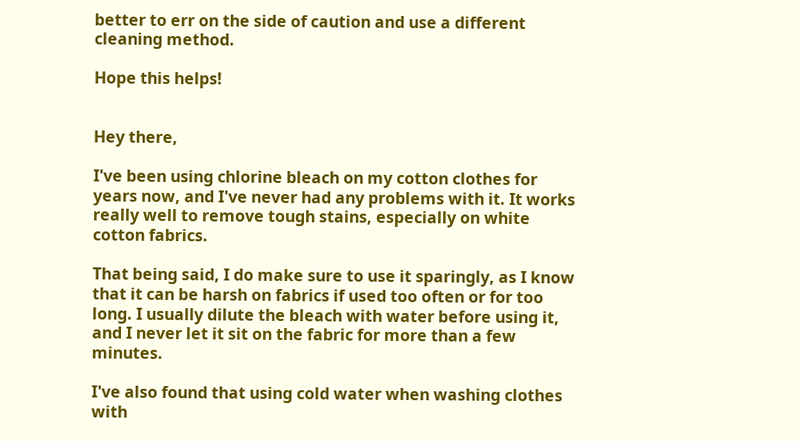better to err on the side of caution and use a different cleaning method.

Hope this helps!


Hey there,

I've been using chlorine bleach on my cotton clothes for years now, and I've never had any problems with it. It works really well to remove tough stains, especially on white cotton fabrics.

That being said, I do make sure to use it sparingly, as I know that it can be harsh on fabrics if used too often or for too long. I usually dilute the bleach with water before using it, and I never let it sit on the fabric for more than a few minutes.

I've also found that using cold water when washing clothes with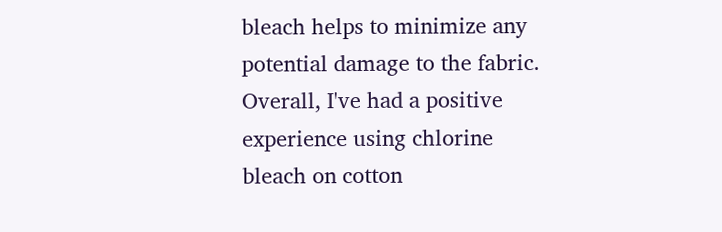bleach helps to minimize any potential damage to the fabric. Overall, I've had a positive experience using chlorine bleach on cotton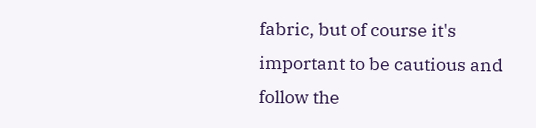fabric, but of course it's important to be cautious and follow the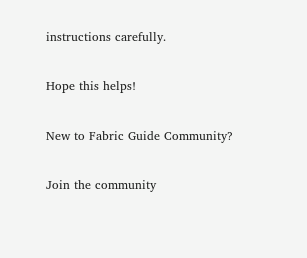instructions carefully.

Hope this helps!

New to Fabric Guide Community?

Join the community